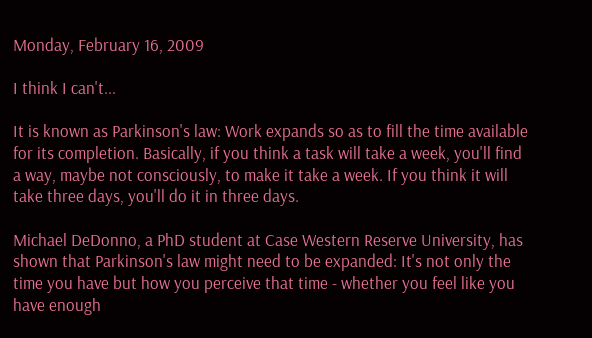Monday, February 16, 2009

I think I can't...

It is known as Parkinson's law: Work expands so as to fill the time available for its completion. Basically, if you think a task will take a week, you'll find a way, maybe not consciously, to make it take a week. If you think it will take three days, you'll do it in three days.

Michael DeDonno, a PhD student at Case Western Reserve University, has shown that Parkinson's law might need to be expanded: It's not only the time you have but how you perceive that time - whether you feel like you have enough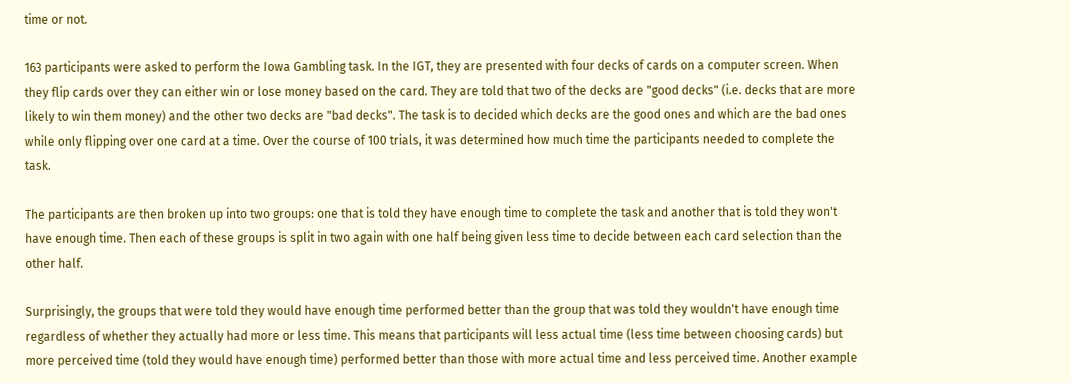time or not.

163 participants were asked to perform the Iowa Gambling task. In the IGT, they are presented with four decks of cards on a computer screen. When they flip cards over they can either win or lose money based on the card. They are told that two of the decks are "good decks" (i.e. decks that are more likely to win them money) and the other two decks are "bad decks". The task is to decided which decks are the good ones and which are the bad ones while only flipping over one card at a time. Over the course of 100 trials, it was determined how much time the participants needed to complete the task.

The participants are then broken up into two groups: one that is told they have enough time to complete the task and another that is told they won't have enough time. Then each of these groups is split in two again with one half being given less time to decide between each card selection than the other half.

Surprisingly, the groups that were told they would have enough time performed better than the group that was told they wouldn't have enough time regardless of whether they actually had more or less time. This means that participants will less actual time (less time between choosing cards) but more perceived time (told they would have enough time) performed better than those with more actual time and less perceived time. Another example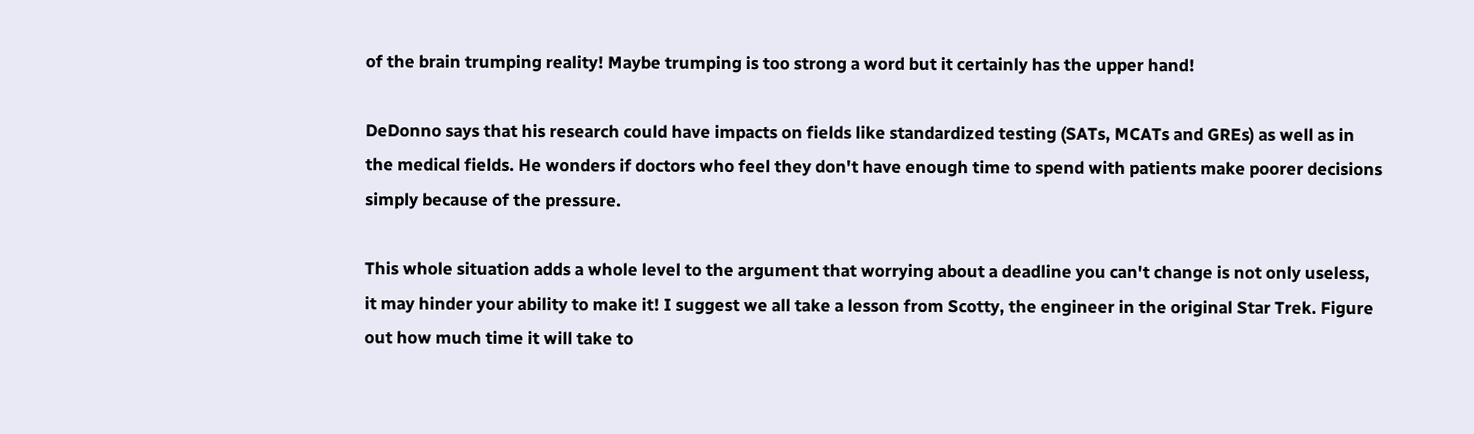of the brain trumping reality! Maybe trumping is too strong a word but it certainly has the upper hand!

DeDonno says that his research could have impacts on fields like standardized testing (SATs, MCATs and GREs) as well as in the medical fields. He wonders if doctors who feel they don't have enough time to spend with patients make poorer decisions simply because of the pressure.

This whole situation adds a whole level to the argument that worrying about a deadline you can't change is not only useless, it may hinder your ability to make it! I suggest we all take a lesson from Scotty, the engineer in the original Star Trek. Figure out how much time it will take to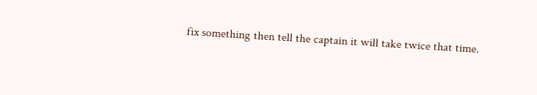fix something then tell the captain it will take twice that time.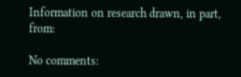Information on research drawn, in part, from:

No comments: